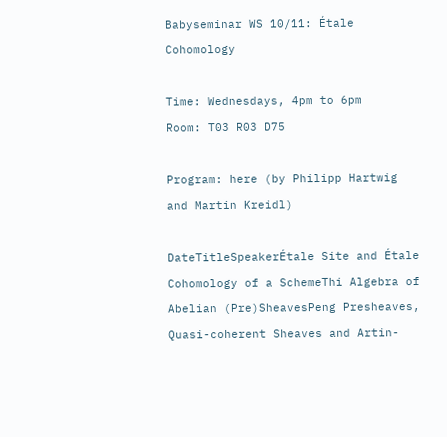Babyseminar WS 10/11: Étale Cohomology

Time: Wednesdays, 4pm to 6pm
Room: T03 R03 D75

Program: here (by Philipp Hartwig and Martin Kreidl)

DateTitleSpeakerÉtale Site and Étale Cohomology of a SchemeThi Algebra of Abelian (Pre)SheavesPeng Presheaves, Quasi-coherent Sheaves and Artin-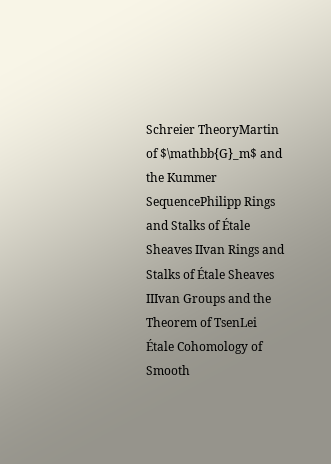Schreier TheoryMartin of $\mathbb{G}_m$ and the Kummer SequencePhilipp Rings and Stalks of Étale Sheaves IIvan Rings and Stalks of Étale Sheaves IIIvan Groups and the Theorem of TsenLei Étale Cohomology of Smooth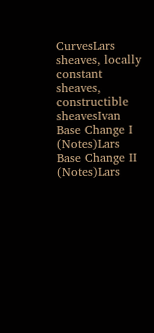CurvesLars sheaves, locally constant sheaves, constructible sheavesIvan Base Change I (Notes)Lars Base Change II (Notes)Lars